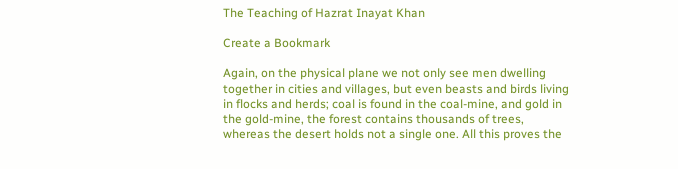The Teaching of Hazrat Inayat Khan

Create a Bookmark

Again, on the physical plane we not only see men dwelling together in cities and villages, but even beasts and birds living in flocks and herds; coal is found in the coal-mine, and gold in the gold-mine, the forest contains thousands of trees, whereas the desert holds not a single one. All this proves the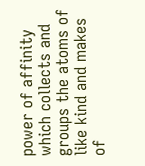power of affinity which collects and groups the atoms of like kind and makes of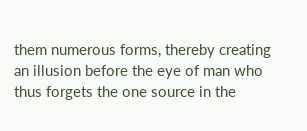them numerous forms, thereby creating an illusion before the eye of man who thus forgets the one source in the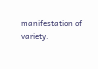manifestation of variety.